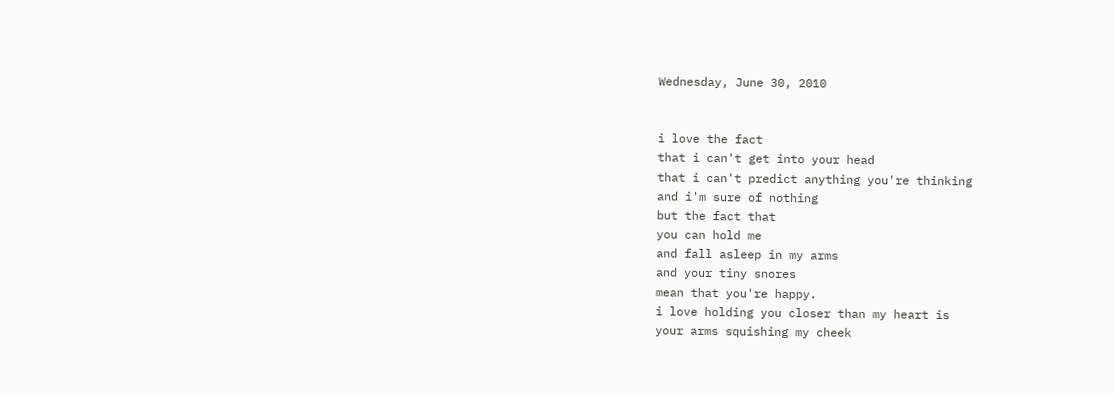Wednesday, June 30, 2010


i love the fact
that i can't get into your head
that i can't predict anything you're thinking
and i'm sure of nothing
but the fact that
you can hold me
and fall asleep in my arms
and your tiny snores
mean that you're happy.
i love holding you closer than my heart is
your arms squishing my cheek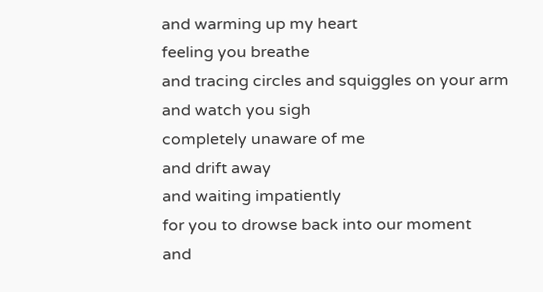and warming up my heart
feeling you breathe
and tracing circles and squiggles on your arm
and watch you sigh
completely unaware of me
and drift away
and waiting impatiently
for you to drowse back into our moment
and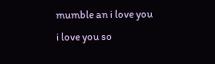mumble an i love you
i love you so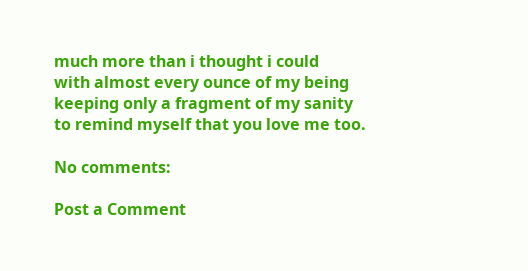much more than i thought i could
with almost every ounce of my being
keeping only a fragment of my sanity
to remind myself that you love me too.

No comments:

Post a Comment